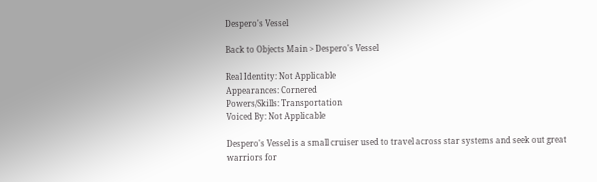Despero's Vessel

Back to Objects Main > Despero's Vessel

Real Identity: Not Applicable
Appearances: Cornered
Powers/Skills: Transportation
Voiced By: Not Applicable

Despero's Vessel is a small cruiser used to travel across star systems and seek out great warriors for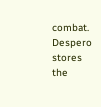combat. Despero stores the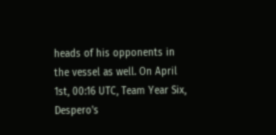heads of his opponents in the vessel as well. On April 1st, 00:16 UTC, Team Year Six, Despero's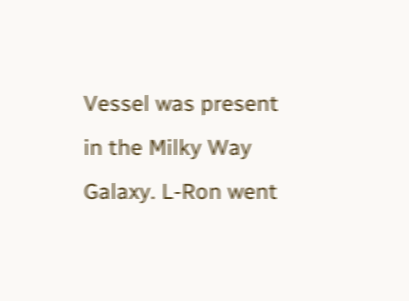Vessel was present in the Milky Way Galaxy. L-Ron went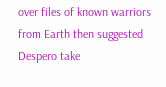over files of known warriors from Earth then suggested Despero take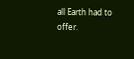all Earth had to offer.